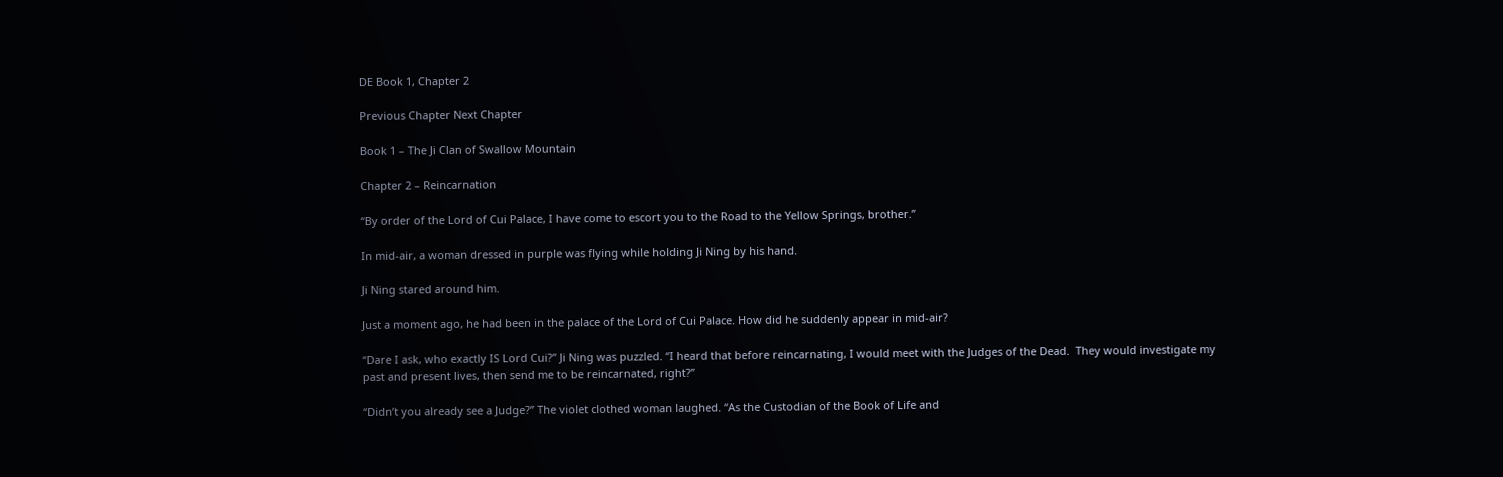DE Book 1, Chapter 2

Previous Chapter Next Chapter

Book 1 – The Ji Clan of Swallow Mountain

Chapter 2 – Reincarnation

“By order of the Lord of Cui Palace, I have come to escort you to the Road to the Yellow Springs, brother.”

In mid-air, a woman dressed in purple was flying while holding Ji Ning by his hand.

Ji Ning stared around him.

Just a moment ago, he had been in the palace of the Lord of Cui Palace. How did he suddenly appear in mid-air?

“Dare I ask, who exactly IS Lord Cui?” Ji Ning was puzzled. “I heard that before reincarnating, I would meet with the Judges of the Dead.  They would investigate my past and present lives, then send me to be reincarnated, right?”

“Didn’t you already see a Judge?” The violet clothed woman laughed. “As the Custodian of the Book of Life and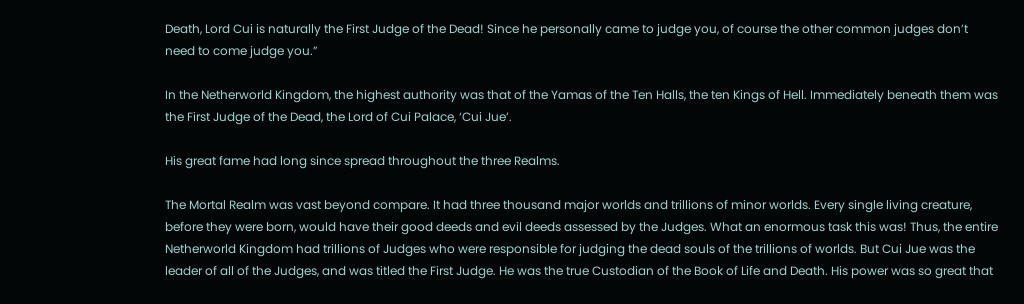Death, Lord Cui is naturally the First Judge of the Dead! Since he personally came to judge you, of course the other common judges don’t need to come judge you.”

In the Netherworld Kingdom, the highest authority was that of the Yamas of the Ten Halls, the ten Kings of Hell. Immediately beneath them was the First Judge of the Dead, the Lord of Cui Palace, ‘Cui Jue’.

His great fame had long since spread throughout the three Realms.

The Mortal Realm was vast beyond compare. It had three thousand major worlds and trillions of minor worlds. Every single living creature, before they were born, would have their good deeds and evil deeds assessed by the Judges. What an enormous task this was! Thus, the entire Netherworld Kingdom had trillions of Judges who were responsible for judging the dead souls of the trillions of worlds. But Cui Jue was the leader of all of the Judges, and was titled the First Judge. He was the true Custodian of the Book of Life and Death. His power was so great that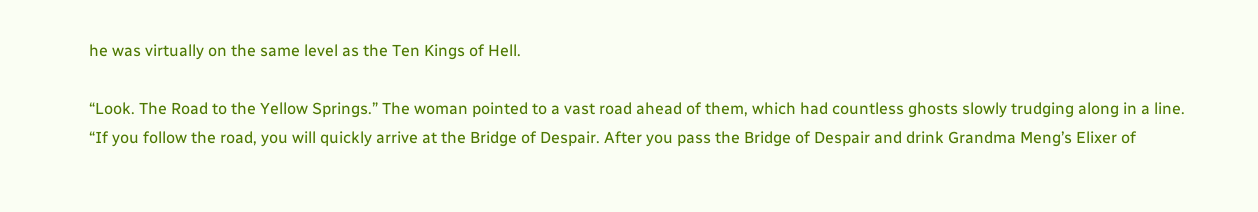he was virtually on the same level as the Ten Kings of Hell.

“Look. The Road to the Yellow Springs.” The woman pointed to a vast road ahead of them, which had countless ghosts slowly trudging along in a line. “If you follow the road, you will quickly arrive at the Bridge of Despair. After you pass the Bridge of Despair and drink Grandma Meng’s Elixer of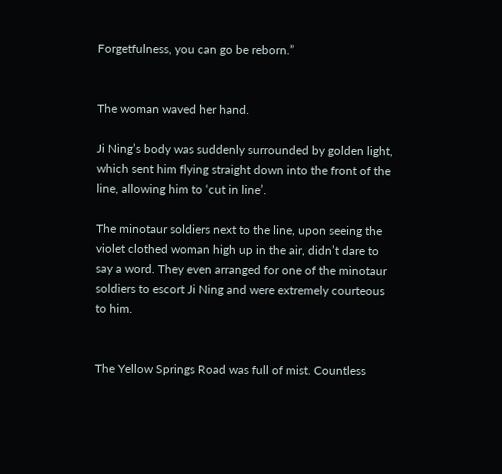Forgetfulness, you can go be reborn.”


The woman waved her hand.

Ji Ning’s body was suddenly surrounded by golden light, which sent him flying straight down into the front of the line, allowing him to ‘cut in line’.

The minotaur soldiers next to the line, upon seeing the violet clothed woman high up in the air, didn’t dare to say a word. They even arranged for one of the minotaur soldiers to escort Ji Ning and were extremely courteous to him.


The Yellow Springs Road was full of mist. Countless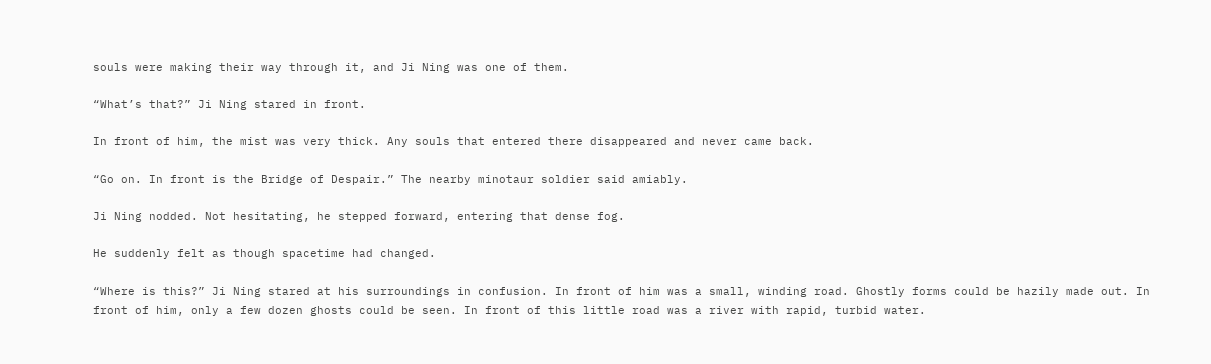souls were making their way through it, and Ji Ning was one of them.

“What’s that?” Ji Ning stared in front.

In front of him, the mist was very thick. Any souls that entered there disappeared and never came back.

“Go on. In front is the Bridge of Despair.” The nearby minotaur soldier said amiably.

Ji Ning nodded. Not hesitating, he stepped forward, entering that dense fog.

He suddenly felt as though spacetime had changed.

“Where is this?” Ji Ning stared at his surroundings in confusion. In front of him was a small, winding road. Ghostly forms could be hazily made out. In front of him, only a few dozen ghosts could be seen. In front of this little road was a river with rapid, turbid water.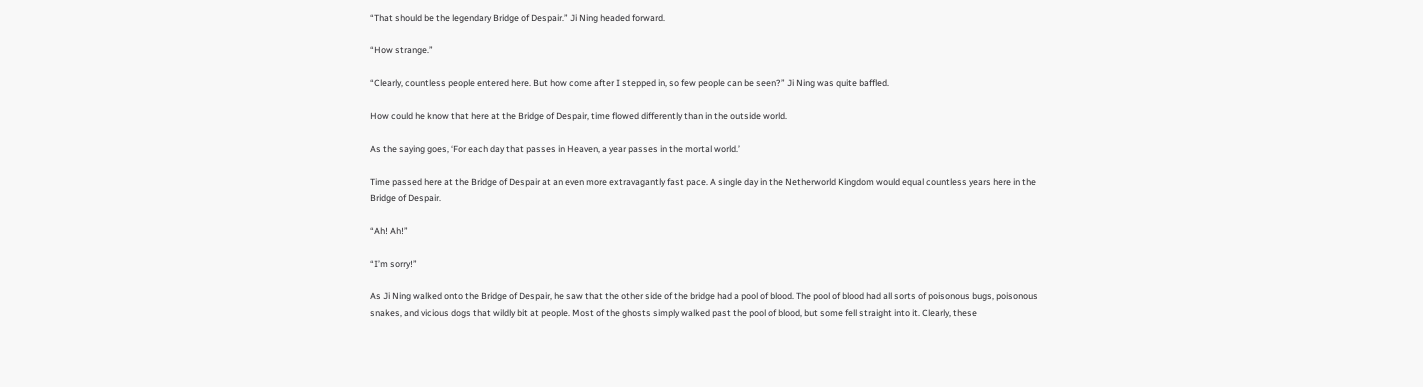“That should be the legendary Bridge of Despair.” Ji Ning headed forward.

“How strange.”

“Clearly, countless people entered here. But how come after I stepped in, so few people can be seen?” Ji Ning was quite baffled.

How could he know that here at the Bridge of Despair, time flowed differently than in the outside world.

As the saying goes, ‘For each day that passes in Heaven, a year passes in the mortal world.’

Time passed here at the Bridge of Despair at an even more extravagantly fast pace. A single day in the Netherworld Kingdom would equal countless years here in the Bridge of Despair.

“Ah! Ah!”

“I’m sorry!”

As Ji Ning walked onto the Bridge of Despair, he saw that the other side of the bridge had a pool of blood. The pool of blood had all sorts of poisonous bugs, poisonous snakes, and vicious dogs that wildly bit at people. Most of the ghosts simply walked past the pool of blood, but some fell straight into it. Clearly, these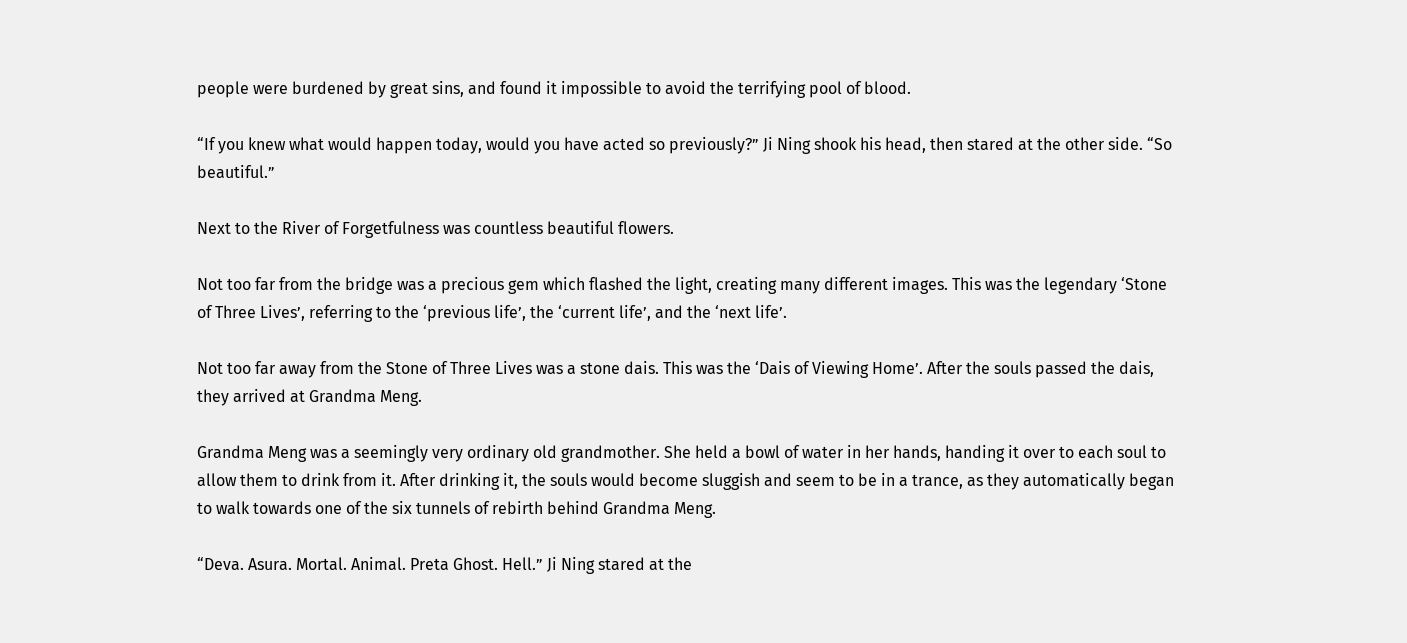people were burdened by great sins, and found it impossible to avoid the terrifying pool of blood.

“If you knew what would happen today, would you have acted so previously?” Ji Ning shook his head, then stared at the other side. “So beautiful.”

Next to the River of Forgetfulness was countless beautiful flowers.

Not too far from the bridge was a precious gem which flashed the light, creating many different images. This was the legendary ‘Stone of Three Lives’, referring to the ‘previous life’, the ‘current life’, and the ‘next life’.

Not too far away from the Stone of Three Lives was a stone dais. This was the ‘Dais of Viewing Home’. After the souls passed the dais, they arrived at Grandma Meng.

Grandma Meng was a seemingly very ordinary old grandmother. She held a bowl of water in her hands, handing it over to each soul to allow them to drink from it. After drinking it, the souls would become sluggish and seem to be in a trance, as they automatically began to walk towards one of the six tunnels of rebirth behind Grandma Meng.

“Deva. Asura. Mortal. Animal. Preta Ghost. Hell.” Ji Ning stared at the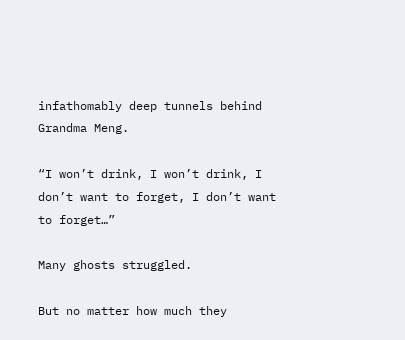infathomably deep tunnels behind Grandma Meng.

“I won’t drink, I won’t drink, I don’t want to forget, I don’t want to forget…”

Many ghosts struggled.

But no matter how much they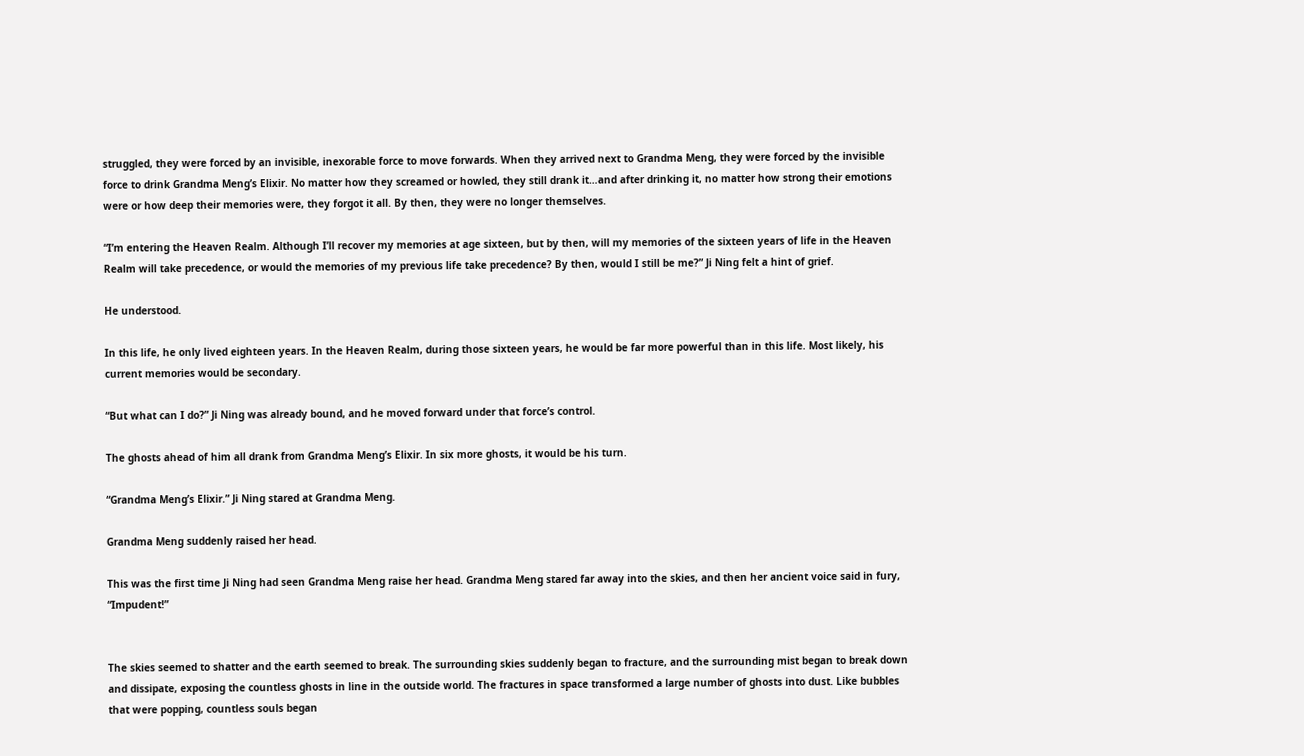struggled, they were forced by an invisible, inexorable force to move forwards. When they arrived next to Grandma Meng, they were forced by the invisible force to drink Grandma Meng’s Elixir. No matter how they screamed or howled, they still drank it…and after drinking it, no matter how strong their emotions were or how deep their memories were, they forgot it all. By then, they were no longer themselves.

“I’m entering the Heaven Realm. Although I’ll recover my memories at age sixteen, but by then, will my memories of the sixteen years of life in the Heaven Realm will take precedence, or would the memories of my previous life take precedence? By then, would I still be me?” Ji Ning felt a hint of grief.

He understood.

In this life, he only lived eighteen years. In the Heaven Realm, during those sixteen years, he would be far more powerful than in this life. Most likely, his current memories would be secondary.

“But what can I do?” Ji Ning was already bound, and he moved forward under that force’s control.

The ghosts ahead of him all drank from Grandma Meng’s Elixir. In six more ghosts, it would be his turn.

“Grandma Meng’s Elixir.” Ji Ning stared at Grandma Meng.

Grandma Meng suddenly raised her head.

This was the first time Ji Ning had seen Grandma Meng raise her head. Grandma Meng stared far away into the skies, and then her ancient voice said in fury, “Impudent!”


The skies seemed to shatter and the earth seemed to break. The surrounding skies suddenly began to fracture, and the surrounding mist began to break down and dissipate, exposing the countless ghosts in line in the outside world. The fractures in space transformed a large number of ghosts into dust. Like bubbles that were popping, countless souls began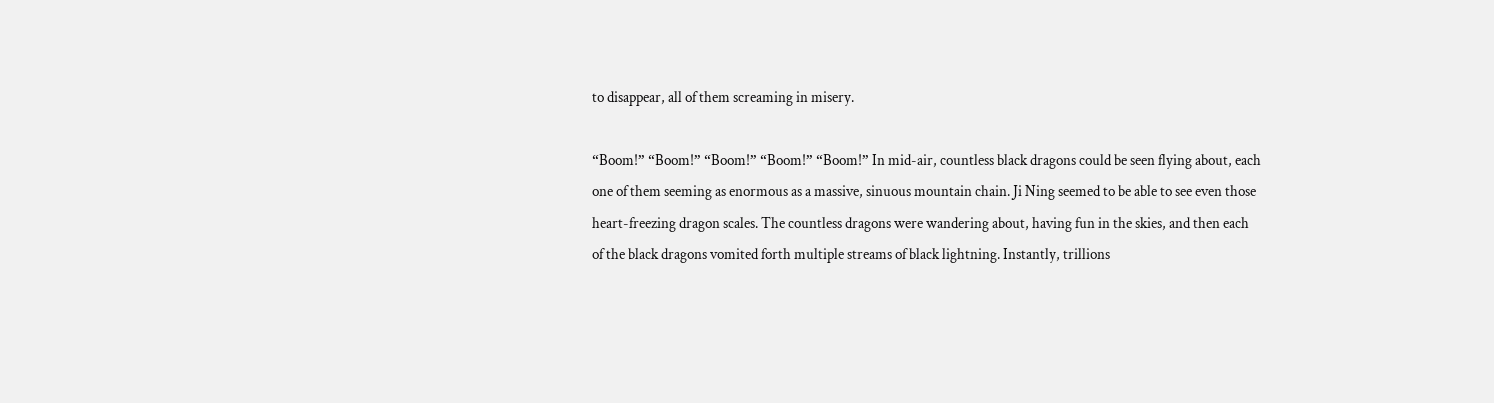to disappear, all of them screaming in misery.

“Boom!” “Boom!” “Boom!” “Boom!” “Boom!” In mid-air, countless black dragons could be seen flying about, each one of them seeming as enormous as a massive, sinuous mountain chain. Ji Ning seemed to be able to see even those heart-freezing dragon scales. The countless dragons were wandering about, having fun in the skies, and then each of the black dragons vomited forth multiple streams of black lightning. Instantly, trillions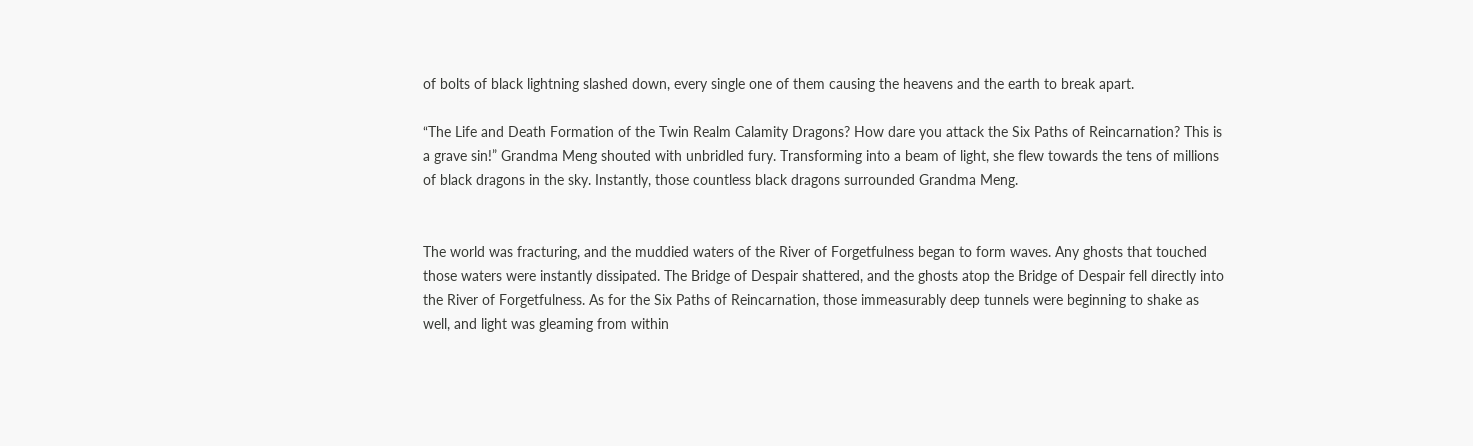of bolts of black lightning slashed down, every single one of them causing the heavens and the earth to break apart.

“The Life and Death Formation of the Twin Realm Calamity Dragons? How dare you attack the Six Paths of Reincarnation? This is a grave sin!” Grandma Meng shouted with unbridled fury. Transforming into a beam of light, she flew towards the tens of millions of black dragons in the sky. Instantly, those countless black dragons surrounded Grandma Meng.


The world was fracturing, and the muddied waters of the River of Forgetfulness began to form waves. Any ghosts that touched those waters were instantly dissipated. The Bridge of Despair shattered, and the ghosts atop the Bridge of Despair fell directly into the River of Forgetfulness. As for the Six Paths of Reincarnation, those immeasurably deep tunnels were beginning to shake as well, and light was gleaming from within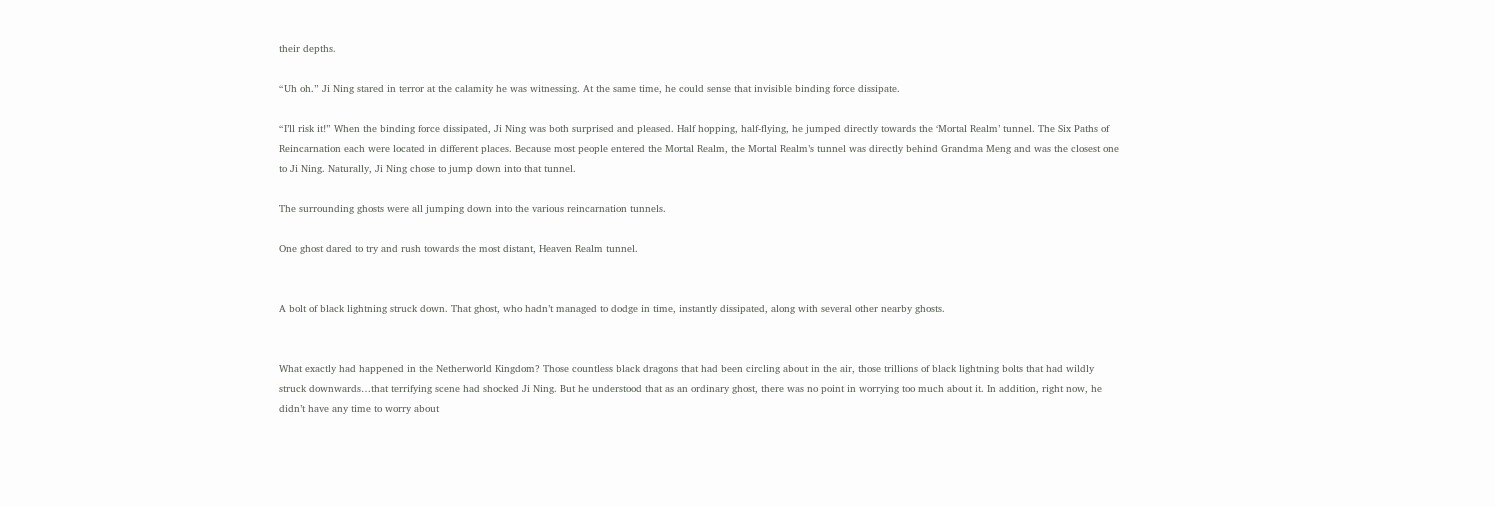their depths.

“Uh oh.” Ji Ning stared in terror at the calamity he was witnessing. At the same time, he could sense that invisible binding force dissipate.

“I’ll risk it!” When the binding force dissipated, Ji Ning was both surprised and pleased. Half hopping, half-flying, he jumped directly towards the ‘Mortal Realm’ tunnel. The Six Paths of Reincarnation each were located in different places. Because most people entered the Mortal Realm, the Mortal Realm’s tunnel was directly behind Grandma Meng and was the closest one to Ji Ning. Naturally, Ji Ning chose to jump down into that tunnel.

The surrounding ghosts were all jumping down into the various reincarnation tunnels.

One ghost dared to try and rush towards the most distant, Heaven Realm tunnel.


A bolt of black lightning struck down. That ghost, who hadn’t managed to dodge in time, instantly dissipated, along with several other nearby ghosts.


What exactly had happened in the Netherworld Kingdom? Those countless black dragons that had been circling about in the air, those trillions of black lightning bolts that had wildly struck downwards…that terrifying scene had shocked Ji Ning. But he understood that as an ordinary ghost, there was no point in worrying too much about it. In addition, right now, he didn’t have any time to worry about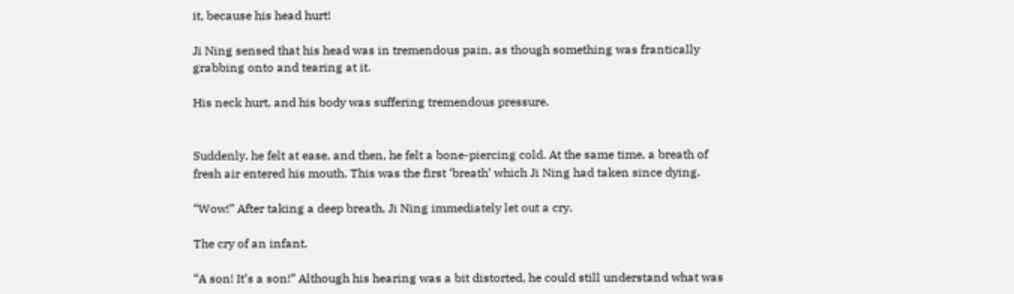it, because his head hurt!

Ji Ning sensed that his head was in tremendous pain, as though something was frantically grabbing onto and tearing at it.

His neck hurt, and his body was suffering tremendous pressure.


Suddenly, he felt at ease, and then, he felt a bone-piercing cold. At the same time, a breath of fresh air entered his mouth. This was the first ‘breath’ which Ji Ning had taken since dying.

“Wow!” After taking a deep breath, Ji Ning immediately let out a cry.

The cry of an infant.

“A son! It’s a son!” Although his hearing was a bit distorted, he could still understand what was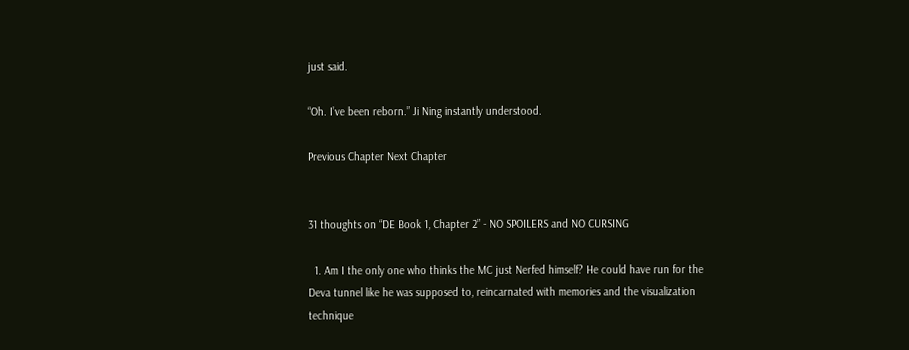just said.

“Oh. I’ve been reborn.” Ji Ning instantly understood.

Previous Chapter Next Chapter


31 thoughts on “DE Book 1, Chapter 2” - NO SPOILERS and NO CURSING

  1. Am I the only one who thinks the MC just Nerfed himself? He could have run for the Deva tunnel like he was supposed to, reincarnated with memories and the visualization technique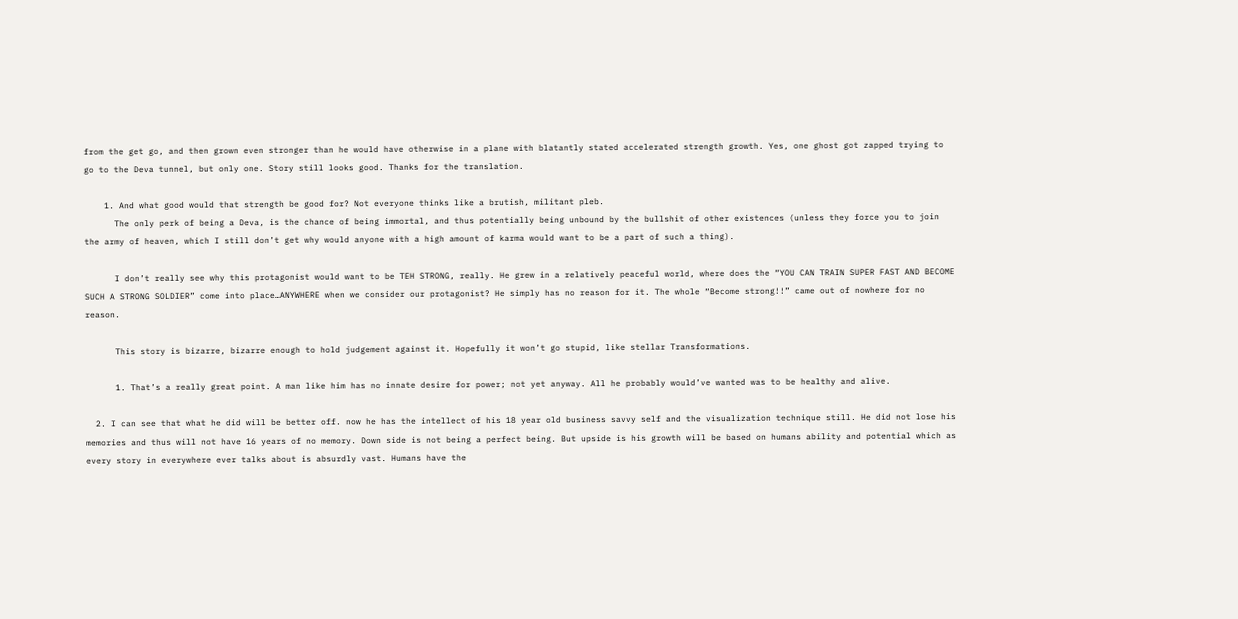from the get go, and then grown even stronger than he would have otherwise in a plane with blatantly stated accelerated strength growth. Yes, one ghost got zapped trying to go to the Deva tunnel, but only one. Story still looks good. Thanks for the translation.

    1. And what good would that strength be good for? Not everyone thinks like a brutish, militant pleb.
      The only perk of being a Deva, is the chance of being immortal, and thus potentially being unbound by the bullshit of other existences (unless they force you to join the army of heaven, which I still don’t get why would anyone with a high amount of karma would want to be a part of such a thing).

      I don’t really see why this protagonist would want to be TEH STRONG, really. He grew in a relatively peaceful world, where does the “YOU CAN TRAIN SUPER FAST AND BECOME SUCH A STRONG SOLDIER” come into place…ANYWHERE when we consider our protagonist? He simply has no reason for it. The whole “Become strong!!” came out of nowhere for no reason.

      This story is bizarre, bizarre enough to hold judgement against it. Hopefully it won’t go stupid, like stellar Transformations.

      1. That’s a really great point. A man like him has no innate desire for power; not yet anyway. All he probably would’ve wanted was to be healthy and alive.

  2. I can see that what he did will be better off. now he has the intellect of his 18 year old business savvy self and the visualization technique still. He did not lose his memories and thus will not have 16 years of no memory. Down side is not being a perfect being. But upside is his growth will be based on humans ability and potential which as every story in everywhere ever talks about is absurdly vast. Humans have the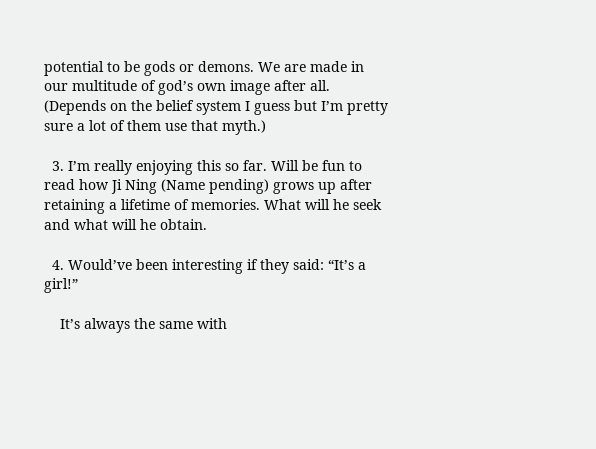potential to be gods or demons. We are made in our multitude of god’s own image after all. (Depends on the belief system I guess but I’m pretty sure a lot of them use that myth.)

  3. I’m really enjoying this so far. Will be fun to read how Ji Ning (Name pending) grows up after retaining a lifetime of memories. What will he seek and what will he obtain.

  4. Would’ve been interesting if they said: “It’s a girl!”

    It’s always the same with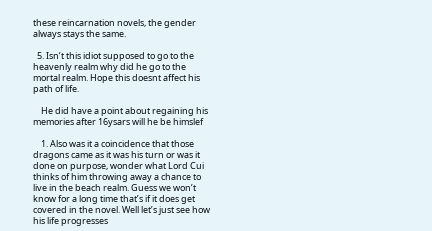these reincarnation novels, the gender always stays the same.

  5. Isn’t this idiot supposed to go to the heavenly realm why did he go to the mortal realm. Hope this doesnt affect his path of life.

    He did have a point about regaining his memories after 16ysars will he be himslef

    1. Also was it a coincidence that those dragons came as it was his turn or was it done on purpose, wonder what Lord Cui thinks of him throwing away a chance to live in the beach realm. Guess we won’t know for a long time that’s if it does get covered in the novel. Well let’s just see how his life progresses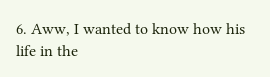6. Aww, I wanted to know how his life in the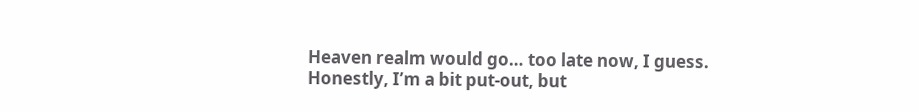Heaven realm would go… too late now, I guess. Honestly, I’m a bit put-out, but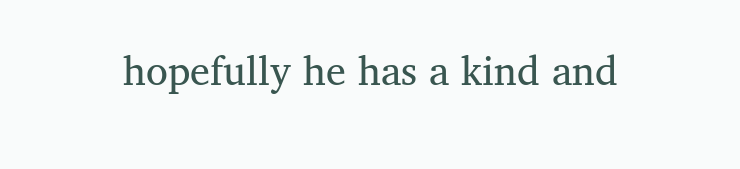hopefully he has a kind and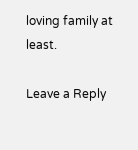loving family at least.

Leave a Reply